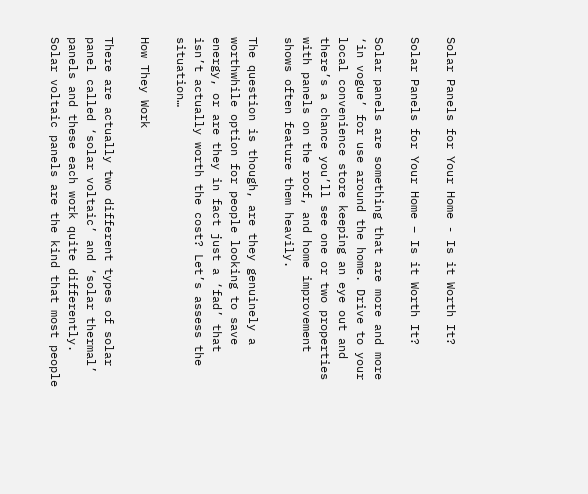Solar Panels for Your Home - Is it Worth It?

Solar Panels for Your Home – Is it Worth It?

Solar panels are something that are more and more ‘in vogue’ for use around the home. Drive to your local convenience store keeping an eye out and there’s a chance you’ll see one or two properties with panels on the roof, and home improvement shows often feature them heavily.

The question is though, are they genuinely a worthwhile option for people looking to save energy, or are they in fact just a ‘fad’ that isn’t actually worth the cost? Let’s assess the situation…

How They Work

There are actually two different types of solar panel called ‘solar voltaic’ and ‘solar thermal’ panels and these each work quite differently. Solar voltaic panels are the kind that most people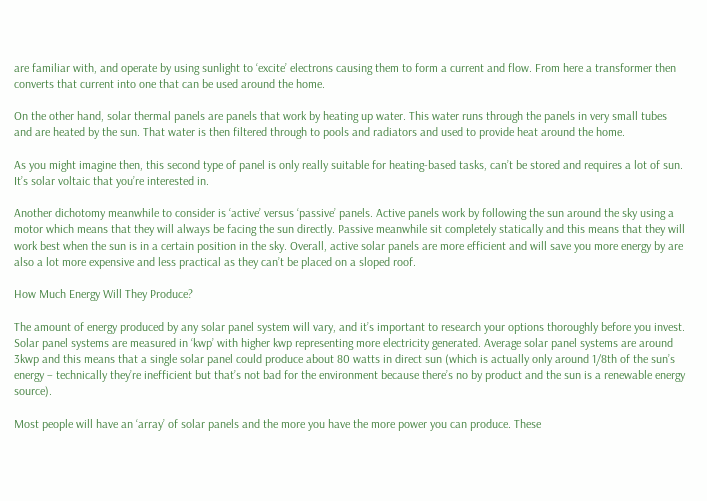are familiar with, and operate by using sunlight to ‘excite’ electrons causing them to form a current and flow. From here a transformer then converts that current into one that can be used around the home.

On the other hand, solar thermal panels are panels that work by heating up water. This water runs through the panels in very small tubes and are heated by the sun. That water is then filtered through to pools and radiators and used to provide heat around the home.

As you might imagine then, this second type of panel is only really suitable for heating-based tasks, can’t be stored and requires a lot of sun. It’s solar voltaic that you’re interested in.

Another dichotomy meanwhile to consider is ‘active’ versus ‘passive’ panels. Active panels work by following the sun around the sky using a motor which means that they will always be facing the sun directly. Passive meanwhile sit completely statically and this means that they will work best when the sun is in a certain position in the sky. Overall, active solar panels are more efficient and will save you more energy by are also a lot more expensive and less practical as they can’t be placed on a sloped roof.

How Much Energy Will They Produce?

The amount of energy produced by any solar panel system will vary, and it’s important to research your options thoroughly before you invest. Solar panel systems are measured in ‘kwp’ with higher kwp representing more electricity generated. Average solar panel systems are around 3kwp and this means that a single solar panel could produce about 80 watts in direct sun (which is actually only around 1/8th of the sun’s energy – technically they’re inefficient but that’s not bad for the environment because there’s no by product and the sun is a renewable energy source).

Most people will have an ‘array’ of solar panels and the more you have the more power you can produce. These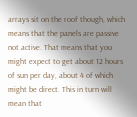arrays sit on the roof though, which means that the panels are passive not active. That means that you might expect to get about 12 hours of sun per day, about 4 of which might be direct. This in turn will mean that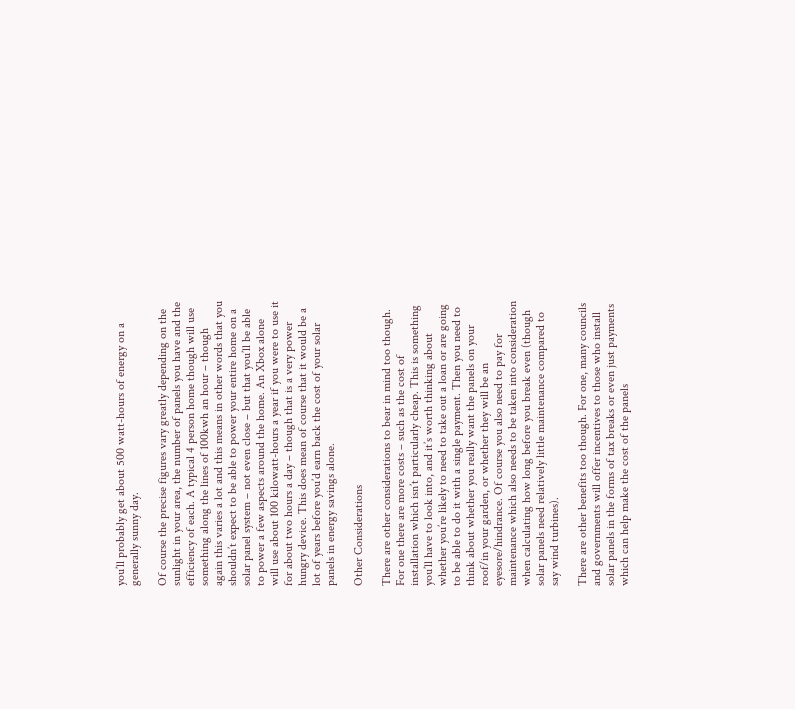you’ll probably get about 500 watt-hours of energy on a generally sunny day.

Of course the precise figures vary greatly depending on the sunlight in your area, the number of panels you have and the efficiency of each. A typical 4 person home though will use something along the lines of 100kwh an hour – though again this varies a lot and this means in other words that you shouldn’t expect to be able to power your entire home on a solar panel system – not even close – but that you’ll be able to power a few aspects around the home. An Xbox alone will use about 100 kilowatt-hours a year if you were to use it for about two hours a day – though that is a very power hungry device. This does mean of course that it would be a lot of years before you’d earn back the cost of your solar panels in energy savings alone.

Other Considerations

There are other considerations to bear in mind too though. For one there are more costs – such as the cost of installation which isn’t particularly cheap. This is something you’ll have to look into, and it’s worth thinking about whether you’re likely to need to take out a loan or are going to be able to do it with a single payment. Then you need to think about whether you really want the panels on your roof/in your garden, or whether they will be an eyesore/hindrance. Of course you also need to pay for maintenance which also needs to be taken into consideration when calculating how long before you break even (though solar panels need relatively little maintenance compared to say wind turbines).

There are other benefits too though. For one, many councils and governments will offer incentives to those who install solar panels in the forms of tax breaks or even just payments which can help make the cost of the panels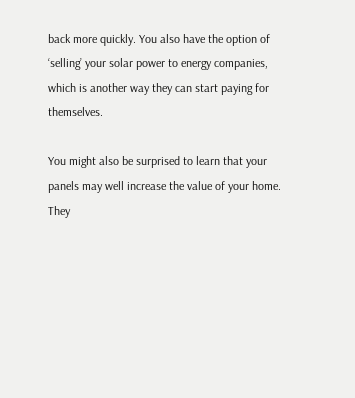back more quickly. You also have the option of ‘selling’ your solar power to energy companies, which is another way they can start paying for themselves.

You might also be surprised to learn that your panels may well increase the value of your home. They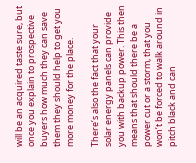will be an acquired taste sure, but once you explain to prospective buyers how much they can save them they should help to get you more money for the place.

There’s also the fact that your solar energy panels can provide you with backup power. This then means that should there be a power cut or a storm, that you won’t be forced to walk around in pitch black and can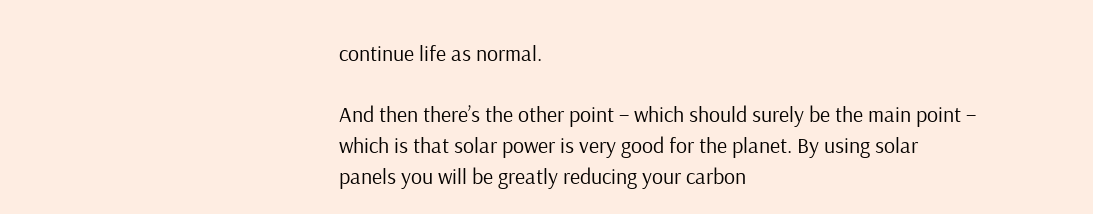continue life as normal.

And then there’s the other point – which should surely be the main point – which is that solar power is very good for the planet. By using solar panels you will be greatly reducing your carbon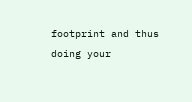footprint and thus doing your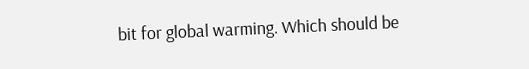bit for global warming. Which should be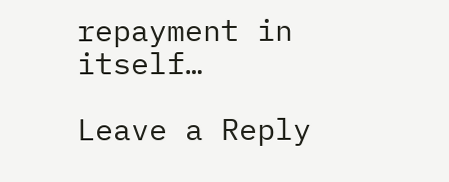repayment in itself…

Leave a Reply